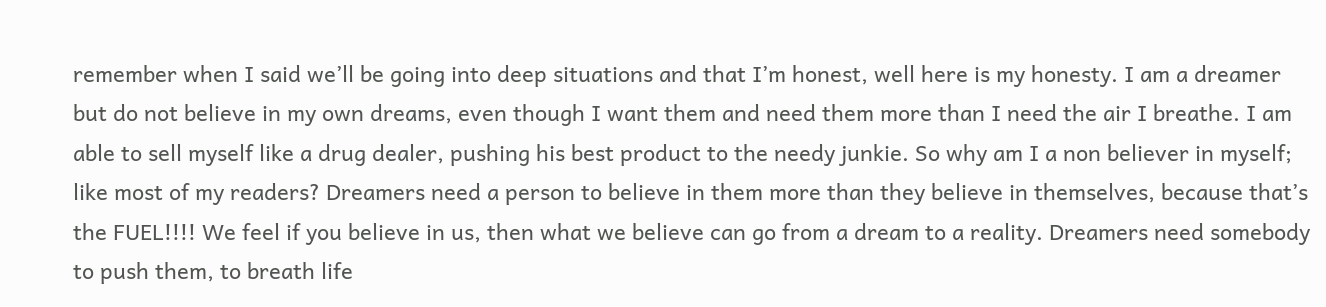remember when I said we’ll be going into deep situations and that I’m honest, well here is my honesty. I am a dreamer but do not believe in my own dreams, even though I want them and need them more than I need the air I breathe. I am able to sell myself like a drug dealer, pushing his best product to the needy junkie. So why am I a non believer in myself; like most of my readers? Dreamers need a person to believe in them more than they believe in themselves, because that’s the FUEL!!!! We feel if you believe in us, then what we believe can go from a dream to a reality. Dreamers need somebody to push them, to breath life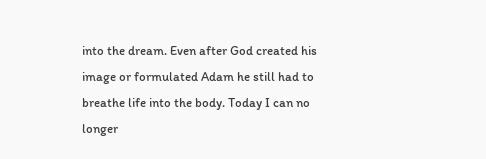into the dream. Even after God created his image or formulated Adam he still had to breathe life into the body. Today I can no longer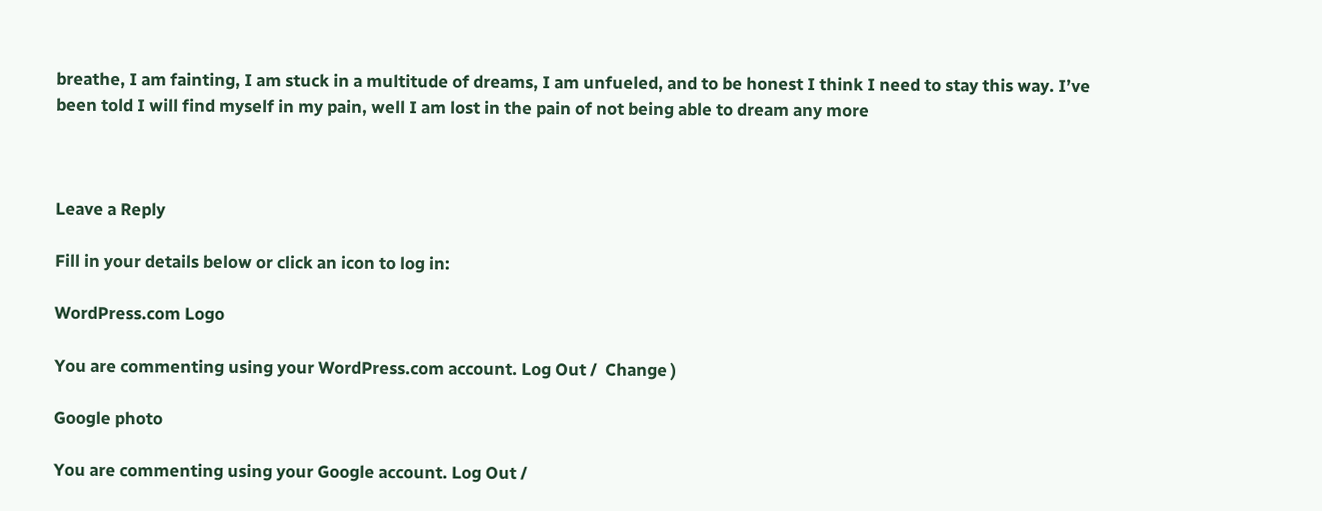breathe, I am fainting, I am stuck in a multitude of dreams, I am unfueled, and to be honest I think I need to stay this way. I’ve been told I will find myself in my pain, well I am lost in the pain of not being able to dream any more



Leave a Reply

Fill in your details below or click an icon to log in:

WordPress.com Logo

You are commenting using your WordPress.com account. Log Out /  Change )

Google photo

You are commenting using your Google account. Log Out /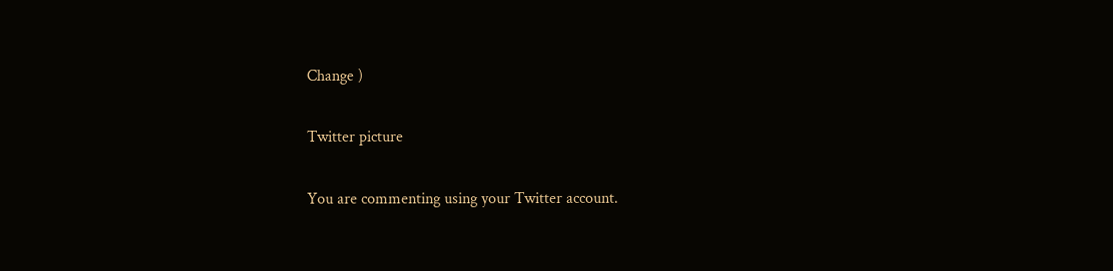Change )

Twitter picture

You are commenting using your Twitter account.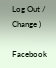Log Out /  Change )

Facebook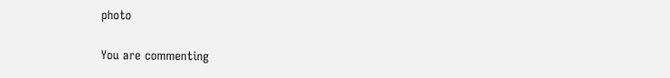photo

You are commenting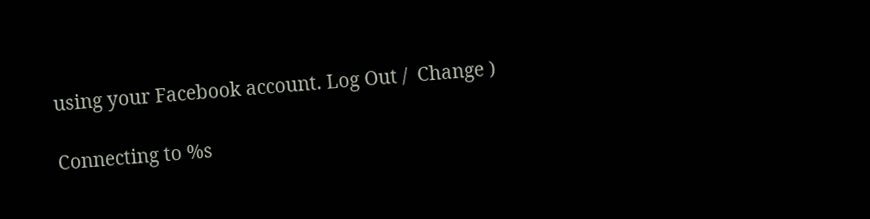using your Facebook account. Log Out /  Change )

Connecting to %s